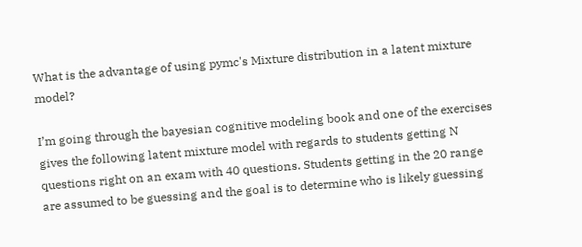What is the advantage of using pymc's Mixture distribution in a latent mixture model?

I’m going through the bayesian cognitive modeling book and one of the exercises gives the following latent mixture model with regards to students getting N questions right on an exam with 40 questions. Students getting in the 20 range are assumed to be guessing and the goal is to determine who is likely guessing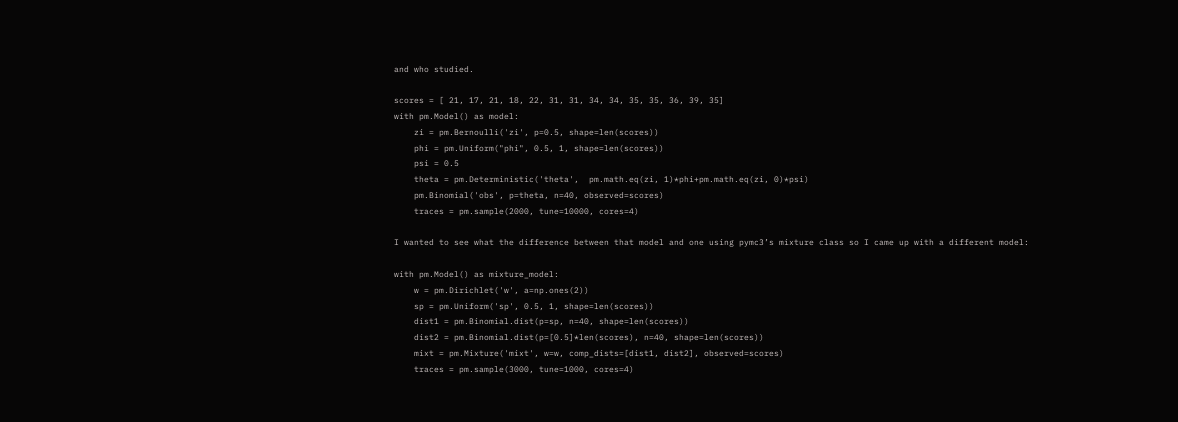and who studied.

scores = [ 21, 17, 21, 18, 22, 31, 31, 34, 34, 35, 35, 36, 39, 35]
with pm.Model() as model:
    zi = pm.Bernoulli('zi', p=0.5, shape=len(scores))
    phi = pm.Uniform("phi", 0.5, 1, shape=len(scores))
    psi = 0.5
    theta = pm.Deterministic('theta',  pm.math.eq(zi, 1)*phi+pm.math.eq(zi, 0)*psi)
    pm.Binomial('obs', p=theta, n=40, observed=scores)
    traces = pm.sample(2000, tune=10000, cores=4)

I wanted to see what the difference between that model and one using pymc3’s mixture class so I came up with a different model:

with pm.Model() as mixture_model:
    w = pm.Dirichlet('w', a=np.ones(2))
    sp = pm.Uniform('sp', 0.5, 1, shape=len(scores))
    dist1 = pm.Binomial.dist(p=sp, n=40, shape=len(scores))
    dist2 = pm.Binomial.dist(p=[0.5]*len(scores), n=40, shape=len(scores))
    mixt = pm.Mixture('mixt', w=w, comp_dists=[dist1, dist2], observed=scores)
    traces = pm.sample(3000, tune=1000, cores=4)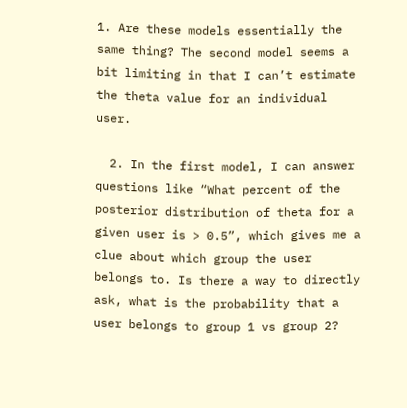1. Are these models essentially the same thing? The second model seems a bit limiting in that I can’t estimate the theta value for an individual user.

  2. In the first model, I can answer questions like “What percent of the posterior distribution of theta for a given user is > 0.5”, which gives me a clue about which group the user belongs to. Is there a way to directly ask, what is the probability that a user belongs to group 1 vs group 2?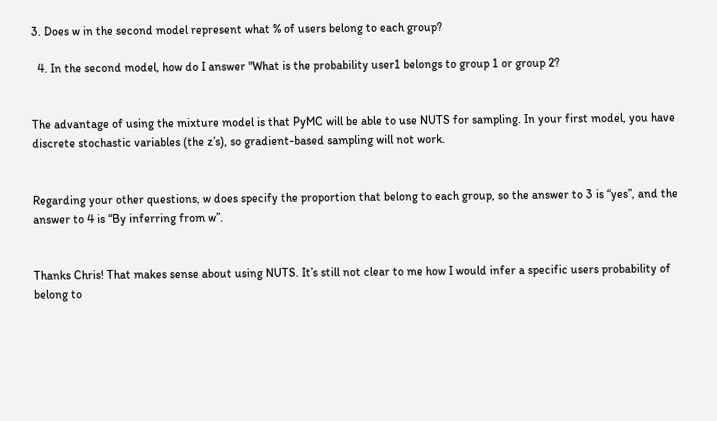3. Does w in the second model represent what % of users belong to each group?

  4. In the second model, how do I answer "What is the probability user1 belongs to group 1 or group 2?


The advantage of using the mixture model is that PyMC will be able to use NUTS for sampling. In your first model, you have discrete stochastic variables (the z’s), so gradient-based sampling will not work.


Regarding your other questions, w does specify the proportion that belong to each group, so the answer to 3 is “yes”, and the answer to 4 is “By inferring from w”.


Thanks Chris! That makes sense about using NUTS. It’s still not clear to me how I would infer a specific users probability of belong to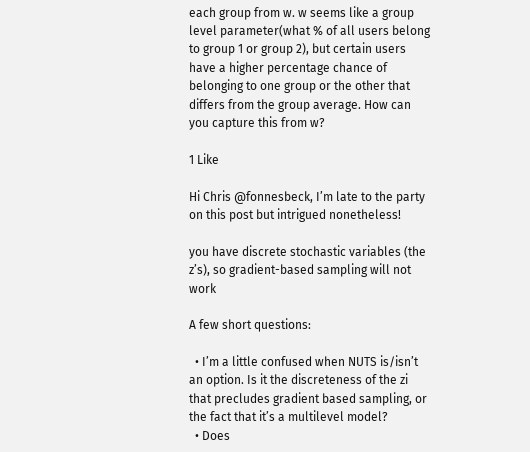each group from w. w seems like a group level parameter(what % of all users belong to group 1 or group 2), but certain users have a higher percentage chance of belonging to one group or the other that differs from the group average. How can you capture this from w?

1 Like

Hi Chris @fonnesbeck, I’m late to the party on this post but intrigued nonetheless!

you have discrete stochastic variables (the z’s), so gradient-based sampling will not work

A few short questions:

  • I’m a little confused when NUTS is/isn’t an option. Is it the discreteness of the zi that precludes gradient based sampling, or the fact that it’s a multilevel model?
  • Does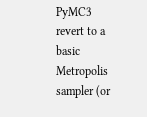PyMC3 revert to a basic Metropolis sampler (or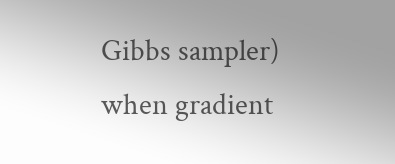Gibbs sampler) when gradient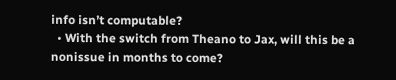info isn’t computable?
  • With the switch from Theano to Jax, will this be a nonissue in months to come?